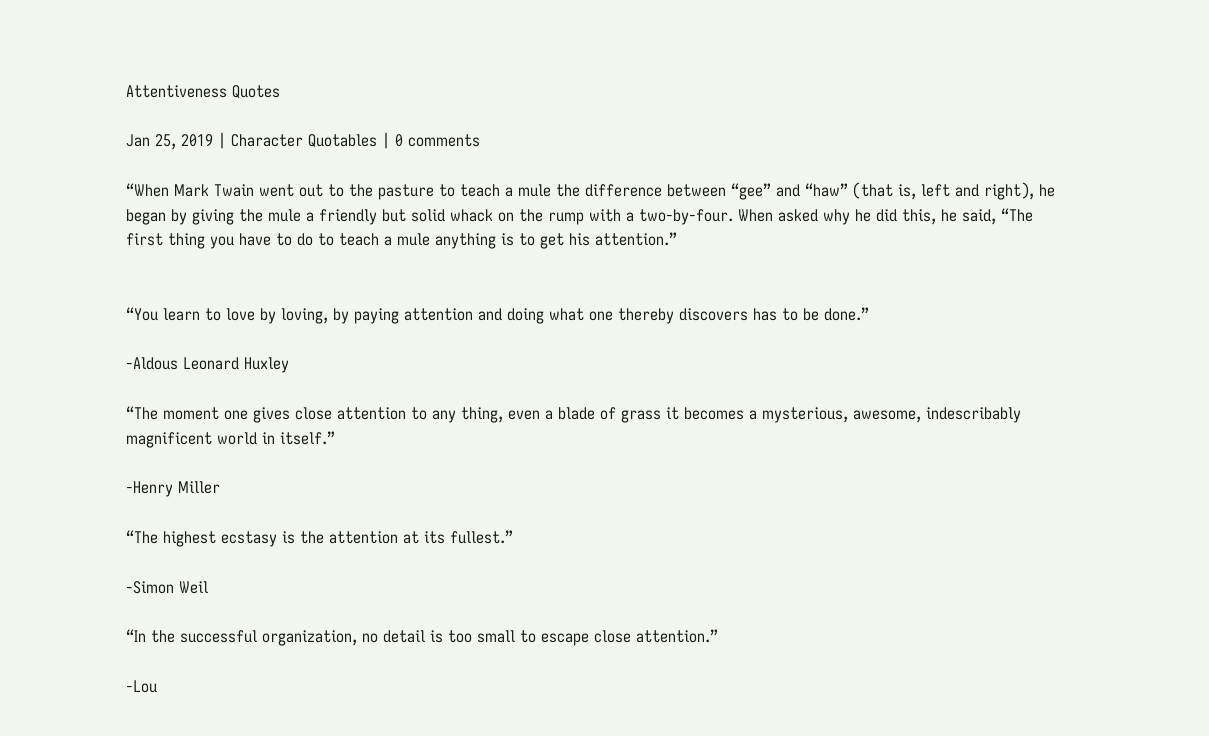Attentiveness Quotes

Jan 25, 2019 | Character Quotables | 0 comments

“When Mark Twain went out to the pasture to teach a mule the difference between “gee” and “haw” (that is, left and right), he began by giving the mule a friendly but solid whack on the rump with a two-by-four. When asked why he did this, he said, “The first thing you have to do to teach a mule anything is to get his attention.”


“You learn to love by loving, by paying attention and doing what one thereby discovers has to be done.”

-Aldous Leonard Huxley

“The moment one gives close attention to any thing, even a blade of grass it becomes a mysterious, awesome, indescribably magnificent world in itself.”

-Henry Miller

“The highest ecstasy is the attention at its fullest.”

-Simon Weil

“In the successful organization, no detail is too small to escape close attention.”

-Lou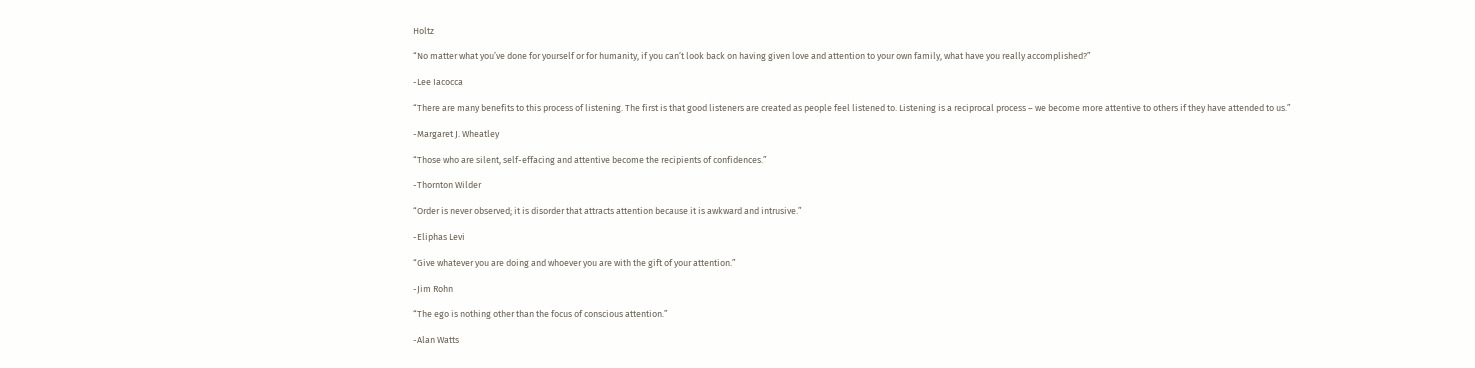Holtz

“No matter what you’ve done for yourself or for humanity, if you can’t look back on having given love and attention to your own family, what have you really accomplished?”

-Lee Iacocca

“There are many benefits to this process of listening. The first is that good listeners are created as people feel listened to. Listening is a reciprocal process – we become more attentive to others if they have attended to us.”

-Margaret J. Wheatley

“Those who are silent, self-effacing and attentive become the recipients of confidences.”

-Thornton Wilder

“Order is never observed; it is disorder that attracts attention because it is awkward and intrusive.”

-Eliphas Levi

“Give whatever you are doing and whoever you are with the gift of your attention.”

-Jim Rohn

“The ego is nothing other than the focus of conscious attention.”

-Alan Watts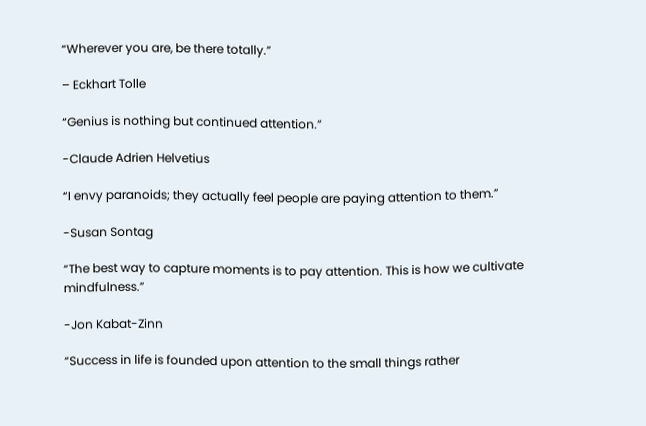“Wherever you are, be there totally.”

– Eckhart Tolle

“Genius is nothing but continued attention.”

-Claude Adrien Helvetius

“I envy paranoids; they actually feel people are paying attention to them.”

-Susan Sontag

“The best way to capture moments is to pay attention. This is how we cultivate mindfulness.”

-Jon Kabat-Zinn

“Success in life is founded upon attention to the small things rather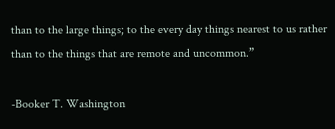than to the large things; to the every day things nearest to us rather than to the things that are remote and uncommon.”

-Booker T. Washington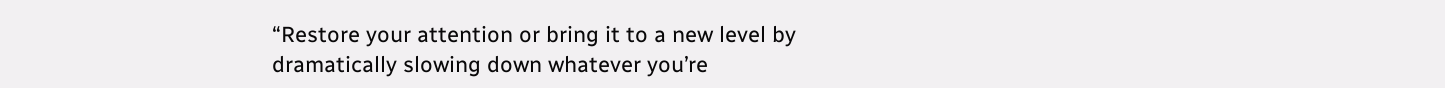“Restore your attention or bring it to a new level by dramatically slowing down whatever you’re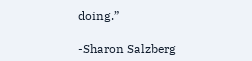doing.”

-Sharon Salzberg